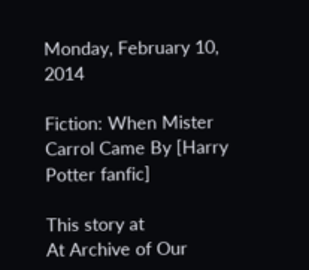Monday, February 10, 2014

Fiction: When Mister Carrol Came By [Harry Potter fanfic]

This story at
At Archive of Our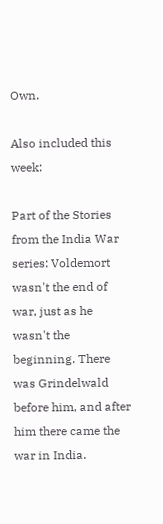Own.

Also included this week:

Part of the Stories from the India War series: Voldemort wasn't the end of war, just as he wasn't the beginning. There was Grindelwald before him, and after him there came the war in India.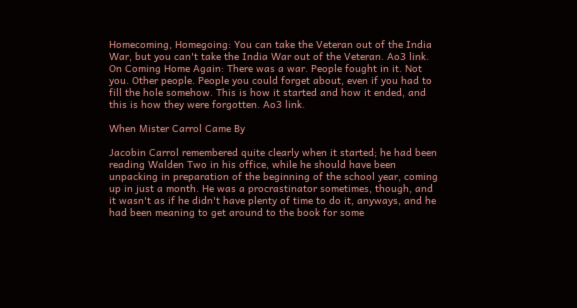Homecoming, Homegoing: You can take the Veteran out of the India War, but you can't take the India War out of the Veteran. Ao3 link.
On Coming Home Again: There was a war. People fought in it. Not you. Other people. People you could forget about, even if you had to fill the hole somehow. This is how it started and how it ended, and this is how they were forgotten. Ao3 link.

When Mister Carrol Came By

Jacobin Carrol remembered quite clearly when it started; he had been reading Walden Two in his office, while he should have been unpacking in preparation of the beginning of the school year, coming up in just a month. He was a procrastinator sometimes, though, and it wasn't as if he didn't have plenty of time to do it, anyways, and he had been meaning to get around to the book for some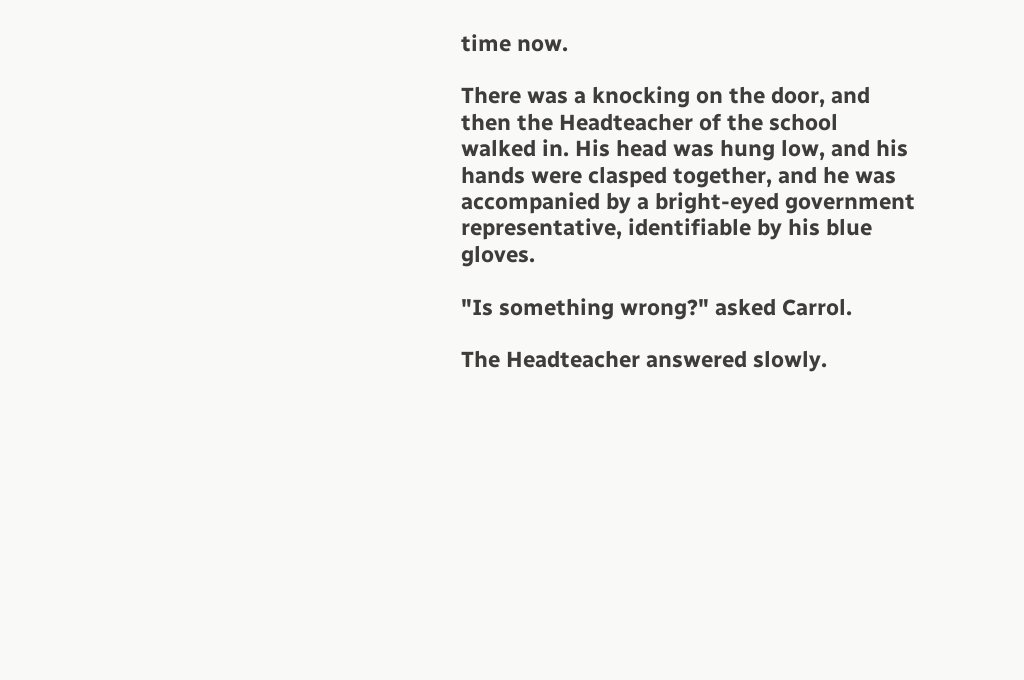time now.

There was a knocking on the door, and then the Headteacher of the school walked in. His head was hung low, and his hands were clasped together, and he was accompanied by a bright-eyed government representative, identifiable by his blue gloves.

"Is something wrong?" asked Carrol.

The Headteacher answered slowly.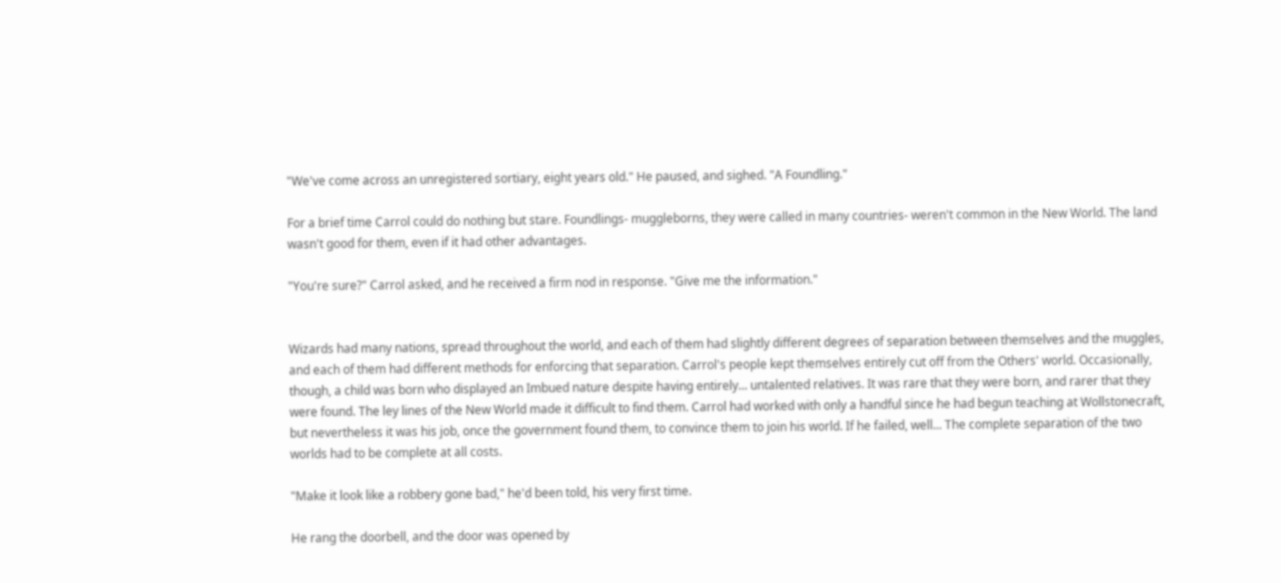"We've come across an unregistered sortiary, eight years old." He paused, and sighed. "A Foundling."

For a brief time Carrol could do nothing but stare. Foundlings- muggleborns, they were called in many countries- weren't common in the New World. The land wasn't good for them, even if it had other advantages.

"You're sure?" Carrol asked, and he received a firm nod in response. "Give me the information."


Wizards had many nations, spread throughout the world, and each of them had slightly different degrees of separation between themselves and the muggles, and each of them had different methods for enforcing that separation. Carrol's people kept themselves entirely cut off from the Others' world. Occasionally, though, a child was born who displayed an Imbued nature despite having entirely... untalented relatives. It was rare that they were born, and rarer that they were found. The ley lines of the New World made it difficult to find them. Carrol had worked with only a handful since he had begun teaching at Wollstonecraft, but nevertheless it was his job, once the government found them, to convince them to join his world. If he failed, well... The complete separation of the two worlds had to be complete at all costs.

"Make it look like a robbery gone bad," he'd been told, his very first time.

He rang the doorbell, and the door was opened by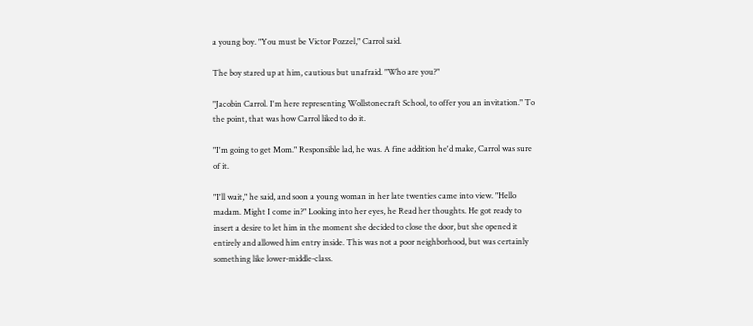a young boy. "You must be Victor Pozzel," Carrol said.

The boy stared up at him, cautious but unafraid. "Who are you?"

"Jacobin Carrol. I'm here representing Wollstonecraft School, to offer you an invitation." To the point, that was how Carrol liked to do it.

"I'm going to get Mom." Responsible lad, he was. A fine addition he'd make, Carrol was sure of it.

"I'll wait," he said, and soon a young woman in her late twenties came into view. "Hello madam. Might I come in?" Looking into her eyes, he Read her thoughts. He got ready to insert a desire to let him in the moment she decided to close the door, but she opened it entirely and allowed him entry inside. This was not a poor neighborhood, but was certainly something like lower-middle-class.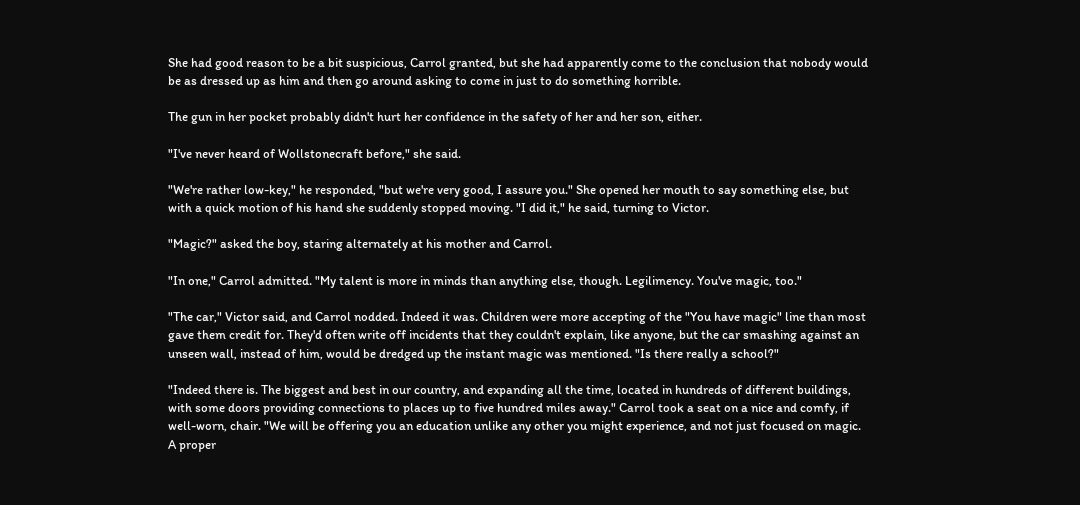She had good reason to be a bit suspicious, Carrol granted, but she had apparently come to the conclusion that nobody would be as dressed up as him and then go around asking to come in just to do something horrible.

The gun in her pocket probably didn't hurt her confidence in the safety of her and her son, either.

"I've never heard of Wollstonecraft before," she said.

"We're rather low-key," he responded, "but we're very good, I assure you." She opened her mouth to say something else, but with a quick motion of his hand she suddenly stopped moving. "I did it," he said, turning to Victor.

"Magic?" asked the boy, staring alternately at his mother and Carrol.

"In one," Carrol admitted. "My talent is more in minds than anything else, though. Legilimency. You've magic, too."

"The car," Victor said, and Carrol nodded. Indeed it was. Children were more accepting of the "You have magic" line than most gave them credit for. They'd often write off incidents that they couldn't explain, like anyone, but the car smashing against an unseen wall, instead of him, would be dredged up the instant magic was mentioned. "Is there really a school?"

"Indeed there is. The biggest and best in our country, and expanding all the time, located in hundreds of different buildings, with some doors providing connections to places up to five hundred miles away." Carrol took a seat on a nice and comfy, if well-worn, chair. "We will be offering you an education unlike any other you might experience, and not just focused on magic. A proper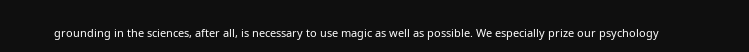grounding in the sciences, after all, is necessary to use magic as well as possible. We especially prize our psychology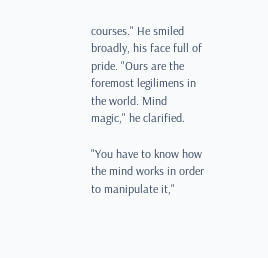courses." He smiled broadly, his face full of pride. "Ours are the foremost legilimens in the world. Mind magic," he clarified.

"You have to know how the mind works in order to manipulate it,"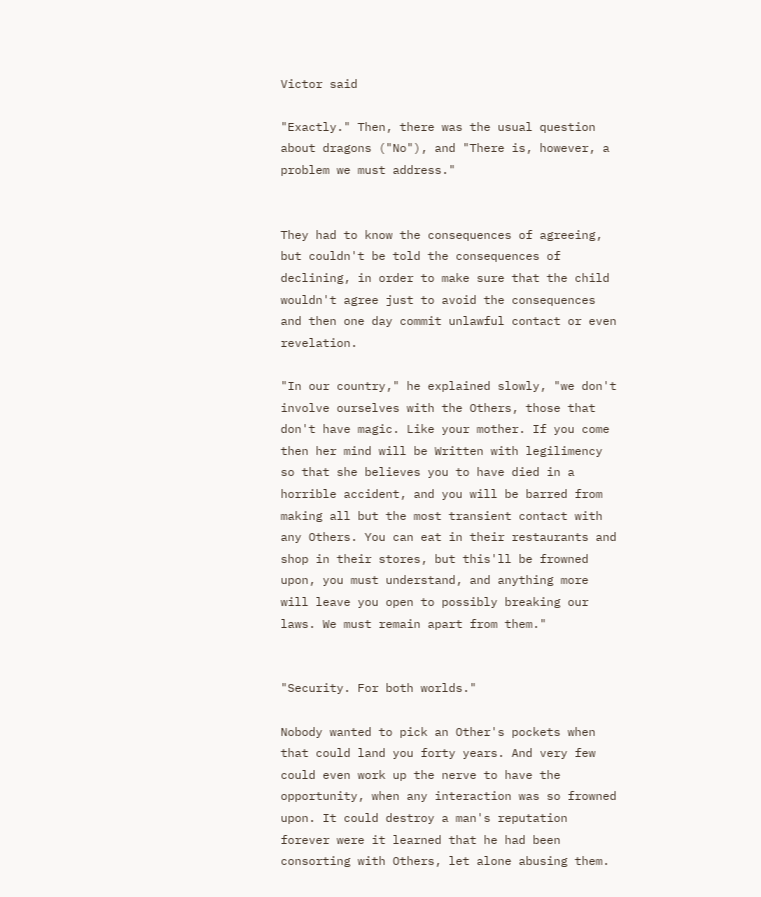Victor said

"Exactly." Then, there was the usual question about dragons ("No"), and "There is, however, a problem we must address."


They had to know the consequences of agreeing, but couldn't be told the consequences of declining, in order to make sure that the child wouldn't agree just to avoid the consequences and then one day commit unlawful contact or even revelation.

"In our country," he explained slowly, "we don't involve ourselves with the Others, those that don't have magic. Like your mother. If you come then her mind will be Written with legilimency so that she believes you to have died in a horrible accident, and you will be barred from making all but the most transient contact with any Others. You can eat in their restaurants and shop in their stores, but this'll be frowned upon, you must understand, and anything more will leave you open to possibly breaking our laws. We must remain apart from them."


"Security. For both worlds."

Nobody wanted to pick an Other's pockets when that could land you forty years. And very few could even work up the nerve to have the opportunity, when any interaction was so frowned upon. It could destroy a man's reputation forever were it learned that he had been consorting with Others, let alone abusing them.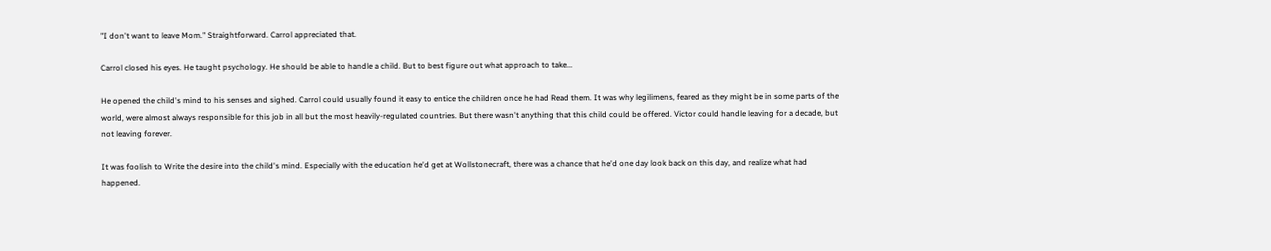"I don't want to leave Mom." Straightforward. Carrol appreciated that.

Carrol closed his eyes. He taught psychology. He should be able to handle a child. But to best figure out what approach to take...

He opened the child's mind to his senses and sighed. Carrol could usually found it easy to entice the children once he had Read them. It was why legilimens, feared as they might be in some parts of the world, were almost always responsible for this job in all but the most heavily-regulated countries. But there wasn't anything that this child could be offered. Victor could handle leaving for a decade, but not leaving forever.

It was foolish to Write the desire into the child's mind. Especially with the education he'd get at Wollstonecraft, there was a chance that he'd one day look back on this day, and realize what had happened.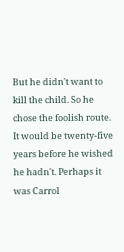But he didn't want to kill the child. So he chose the foolish route. It would be twenty-five years before he wished he hadn't. Perhaps it was Carrol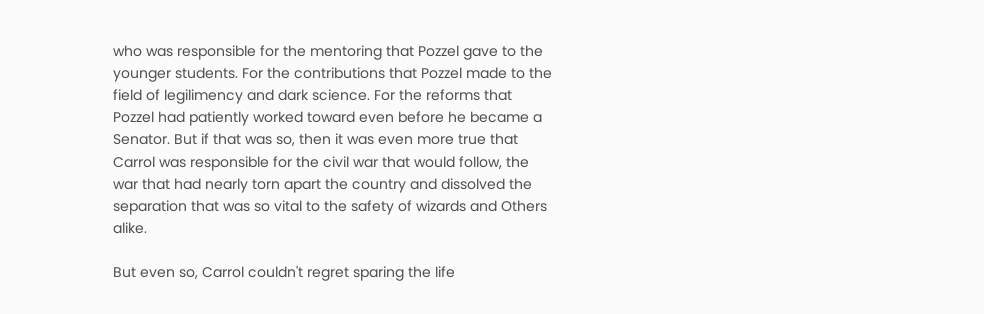who was responsible for the mentoring that Pozzel gave to the younger students. For the contributions that Pozzel made to the field of legilimency and dark science. For the reforms that Pozzel had patiently worked toward even before he became a Senator. But if that was so, then it was even more true that Carrol was responsible for the civil war that would follow, the war that had nearly torn apart the country and dissolved the separation that was so vital to the safety of wizards and Others alike.

But even so, Carrol couldn't regret sparing the life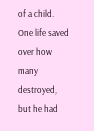of a child. One life saved over how many destroyed, but he had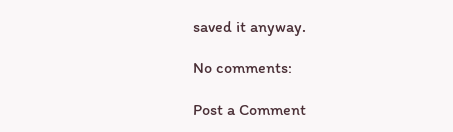saved it anyway.

No comments:

Post a Comment